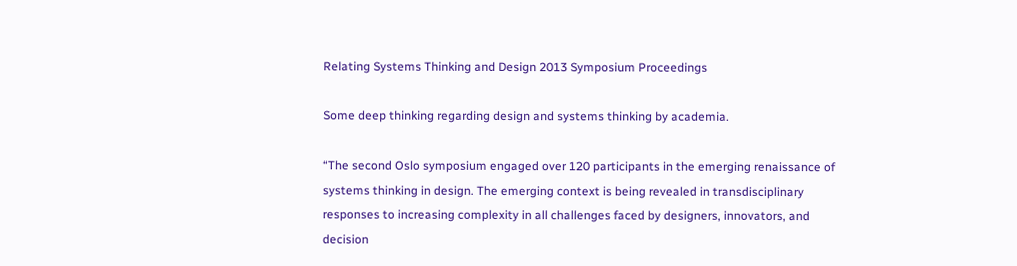Relating Systems Thinking and Design 2013 Symposium Proceedings

Some deep thinking regarding design and systems thinking by academia.

“The second Oslo symposium engaged over 120 participants in the emerging renaissance of systems thinking in design. The emerging context is being revealed in transdisciplinary responses to increasing complexity in all challenges faced by designers, innovators, and decision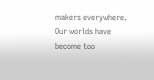makers everywhere. Our worlds have become too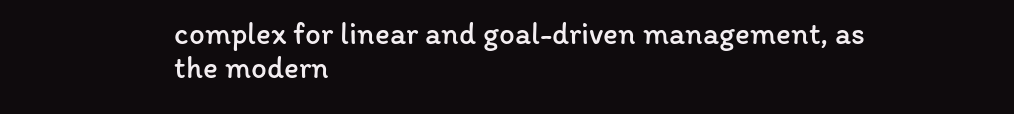complex for linear and goal-driven management, as the modern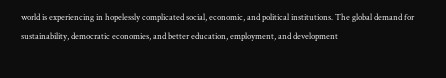world is experiencing in hopelessly complicated social, economic, and political institutions. The global demand for sustainability, democratic economies, and better education, employment, and development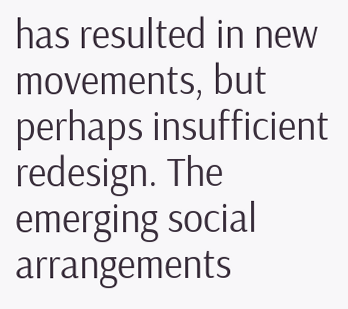has resulted in new movements, but perhaps insufficient redesign. The emerging social arrangements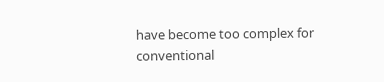have become too complex for conventional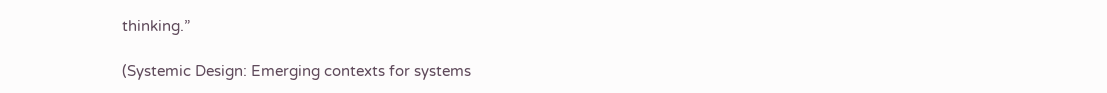thinking.”

(Systemic Design: Emerging contexts for systems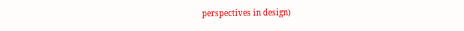perspectives in design)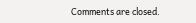Comments are closed.